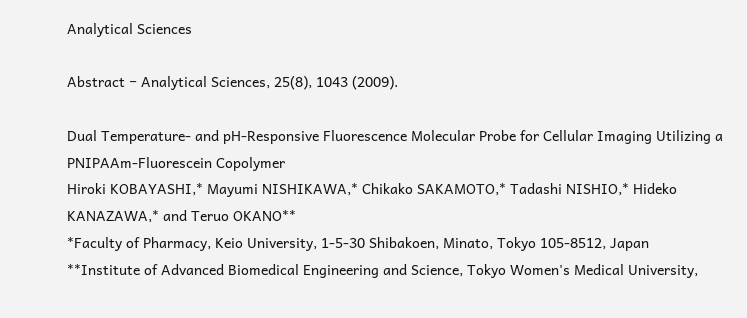Analytical Sciences

Abstract − Analytical Sciences, 25(8), 1043 (2009).

Dual Temperature- and pH-Responsive Fluorescence Molecular Probe for Cellular Imaging Utilizing a PNIPAAm-Fluorescein Copolymer
Hiroki KOBAYASHI,* Mayumi NISHIKAWA,* Chikako SAKAMOTO,* Tadashi NISHIO,* Hideko KANAZAWA,* and Teruo OKANO**
*Faculty of Pharmacy, Keio University, 1-5-30 Shibakoen, Minato, Tokyo 105-8512, Japan
**Institute of Advanced Biomedical Engineering and Science, Tokyo Women's Medical University,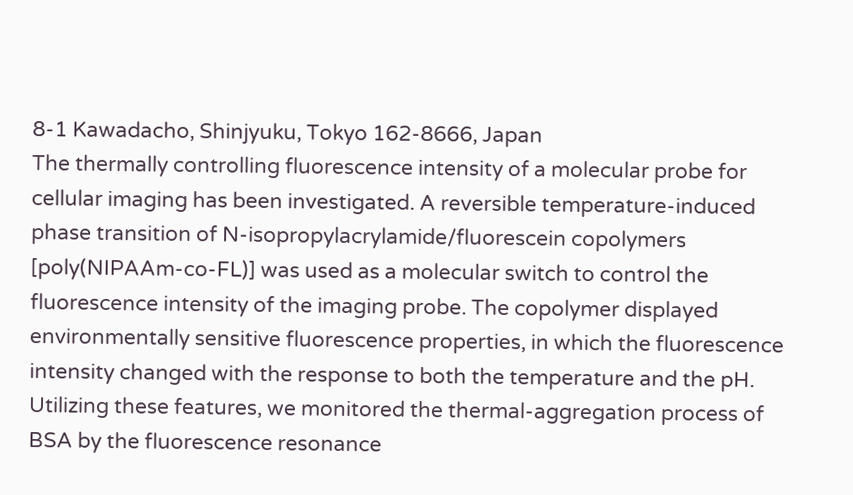8-1 Kawadacho, Shinjyuku, Tokyo 162-8666, Japan
The thermally controlling fluorescence intensity of a molecular probe for cellular imaging has been investigated. A reversible temperature-induced phase transition of N-isopropylacrylamide/fluorescein copolymers [poly(NIPAAm-co-FL)] was used as a molecular switch to control the fluorescence intensity of the imaging probe. The copolymer displayed environmentally sensitive fluorescence properties, in which the fluorescence intensity changed with the response to both the temperature and the pH. Utilizing these features, we monitored the thermal-aggregation process of BSA by the fluorescence resonance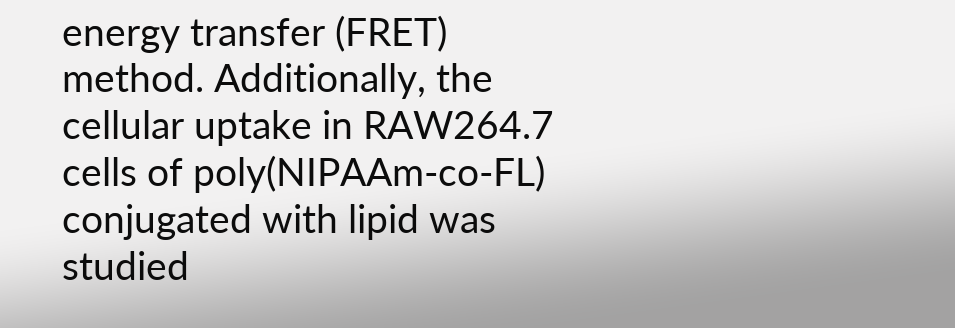energy transfer (FRET) method. Additionally, the cellular uptake in RAW264.7 cells of poly(NIPAAm-co-FL) conjugated with lipid was studied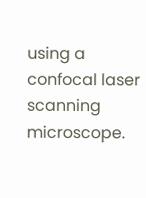using a confocal laser scanning microscope.